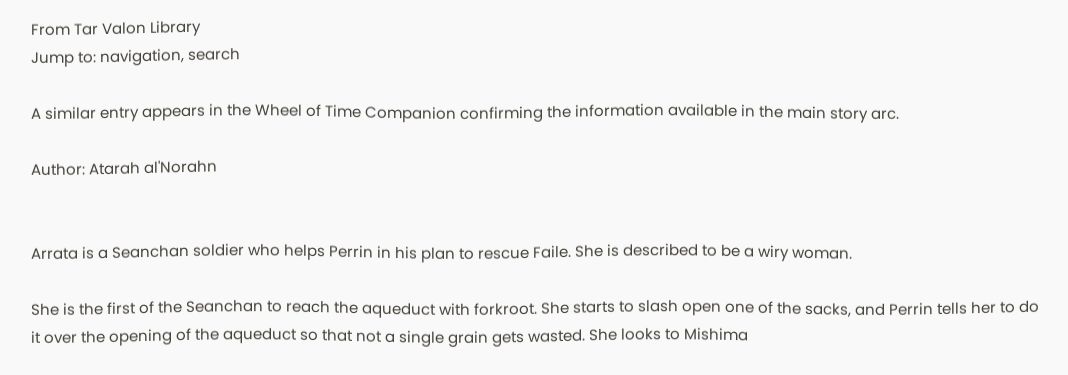From Tar Valon Library
Jump to: navigation, search

A similar entry appears in the Wheel of Time Companion confirming the information available in the main story arc.

Author: Atarah al'Norahn


Arrata is a Seanchan soldier who helps Perrin in his plan to rescue Faile. She is described to be a wiry woman.

She is the first of the Seanchan to reach the aqueduct with forkroot. She starts to slash open one of the sacks, and Perrin tells her to do it over the opening of the aqueduct so that not a single grain gets wasted. She looks to Mishima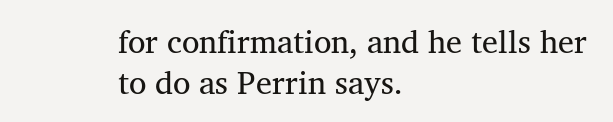for confirmation, and he tells her to do as Perrin says.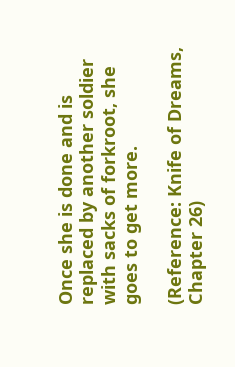Once she is done and is replaced by another soldier with sacks of forkroot, she goes to get more.

(Reference: Knife of Dreams, Chapter 26)